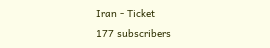Iran - Ticket
177 subscribers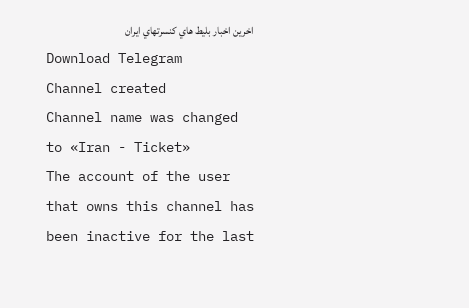اخرين اخبار بليط هاي كنسرتهاي ايران
Download Telegram
Channel created
Channel name was changed to «Iran - Ticket»
The account of the user that owns this channel has been inactive for the last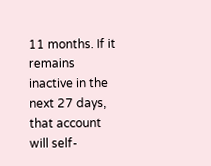11 months. If it remains inactive in the next 27 days, that account will self-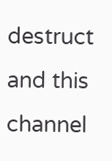destruct and this channel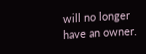will no longer have an owner.